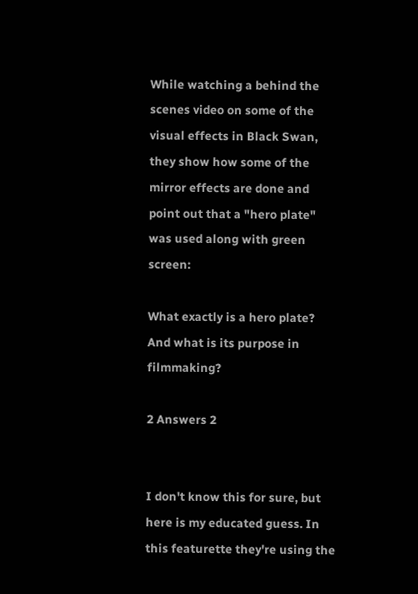While watching a behind the scenes video on some of the visual effects in Black Swan, they show how some of the mirror effects are done and point out that a "hero plate" was used along with green screen:

What exactly is a hero plate? And what is its purpose in filmmaking?

2 Answers 2


I don't know this for sure, but here is my educated guess. In this featurette they're using the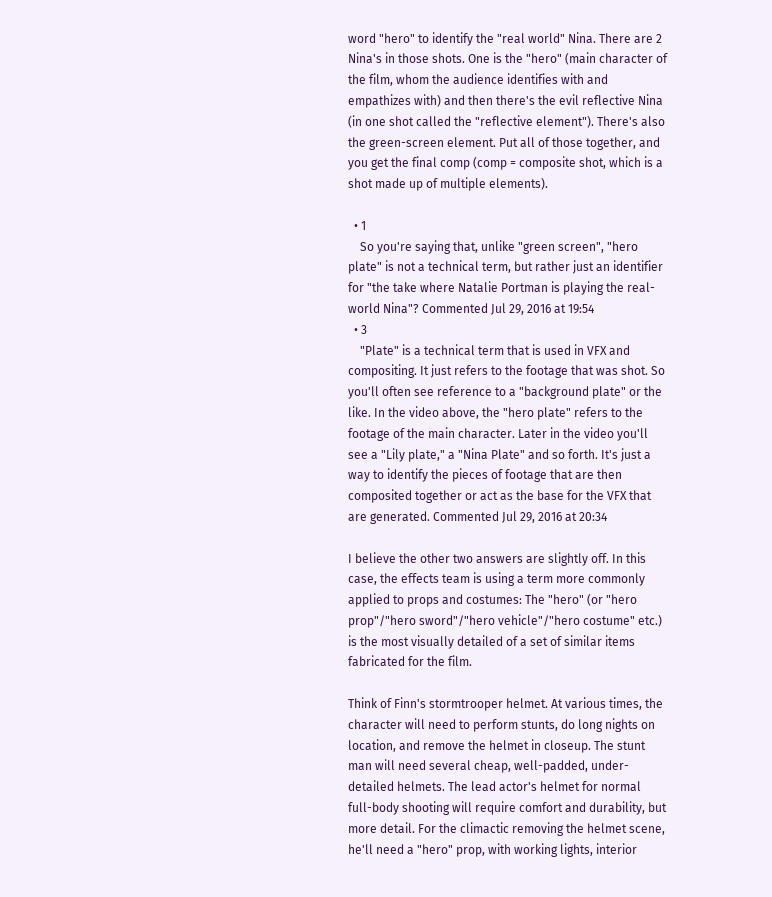word "hero" to identify the "real world" Nina. There are 2 Nina's in those shots. One is the "hero" (main character of the film, whom the audience identifies with and empathizes with) and then there's the evil reflective Nina (in one shot called the "reflective element"). There's also the green-screen element. Put all of those together, and you get the final comp (comp = composite shot, which is a shot made up of multiple elements).

  • 1
    So you're saying that, unlike "green screen", "hero plate" is not a technical term, but rather just an identifier for "the take where Natalie Portman is playing the real-world Nina"? Commented Jul 29, 2016 at 19:54
  • 3
    "Plate" is a technical term that is used in VFX and compositing. It just refers to the footage that was shot. So you'll often see reference to a "background plate" or the like. In the video above, the "hero plate" refers to the footage of the main character. Later in the video you'll see a "Lily plate," a "Nina Plate" and so forth. It's just a way to identify the pieces of footage that are then composited together or act as the base for the VFX that are generated. Commented Jul 29, 2016 at 20:34

I believe the other two answers are slightly off. In this case, the effects team is using a term more commonly applied to props and costumes: The "hero" (or "hero prop"/"hero sword"/"hero vehicle"/"hero costume" etc.) is the most visually detailed of a set of similar items fabricated for the film.

Think of Finn's stormtrooper helmet. At various times, the character will need to perform stunts, do long nights on location, and remove the helmet in closeup. The stunt man will need several cheap, well-padded, under-detailed helmets. The lead actor's helmet for normal full-body shooting will require comfort and durability, but more detail. For the climactic removing the helmet scene, he'll need a "hero" prop, with working lights, interior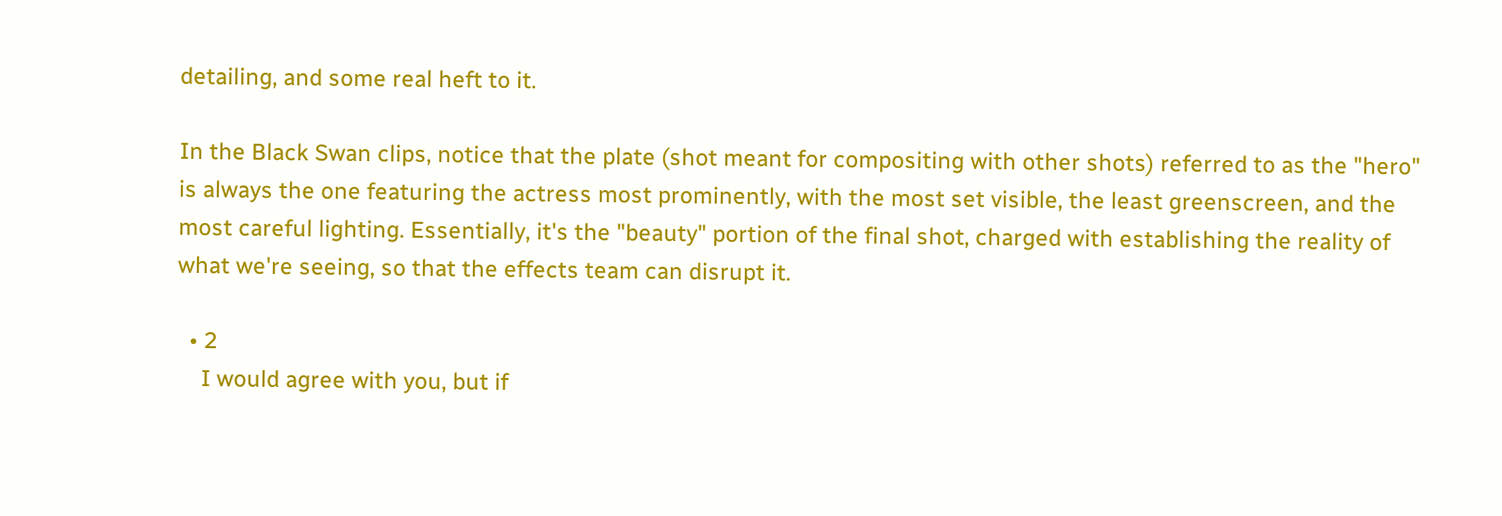detailing, and some real heft to it.

In the Black Swan clips, notice that the plate (shot meant for compositing with other shots) referred to as the "hero" is always the one featuring the actress most prominently, with the most set visible, the least greenscreen, and the most careful lighting. Essentially, it's the "beauty" portion of the final shot, charged with establishing the reality of what we're seeing, so that the effects team can disrupt it.

  • 2
    I would agree with you, but if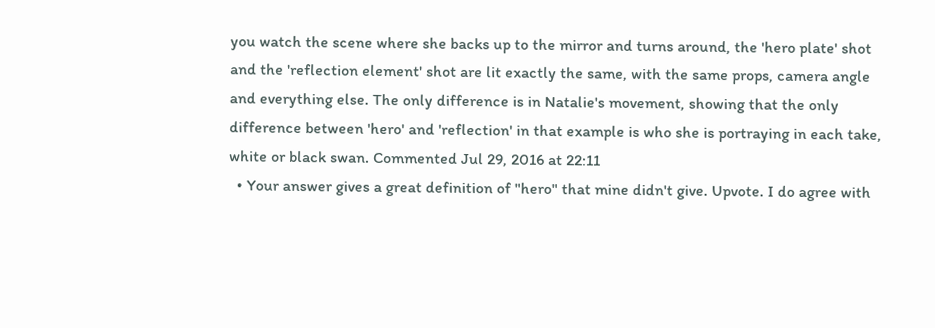you watch the scene where she backs up to the mirror and turns around, the 'hero plate' shot and the 'reflection element' shot are lit exactly the same, with the same props, camera angle and everything else. The only difference is in Natalie's movement, showing that the only difference between 'hero' and 'reflection' in that example is who she is portraying in each take, white or black swan. Commented Jul 29, 2016 at 22:11
  • Your answer gives a great definition of "hero" that mine didn't give. Upvote. I do agree with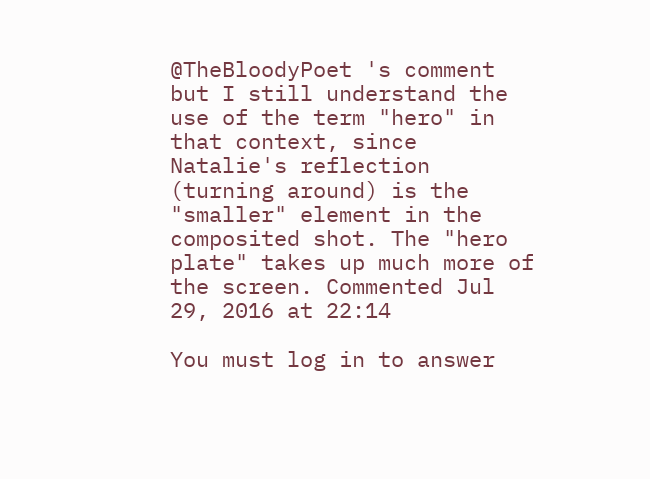@TheBloodyPoet 's comment but I still understand the use of the term "hero" in that context, since Natalie's reflection (turning around) is the "smaller" element in the composited shot. The "hero plate" takes up much more of the screen. Commented Jul 29, 2016 at 22:14

You must log in to answer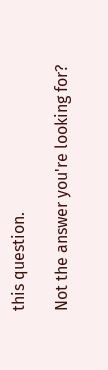this question.

Not the answer you're looking for?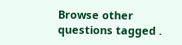Browse other questions tagged .